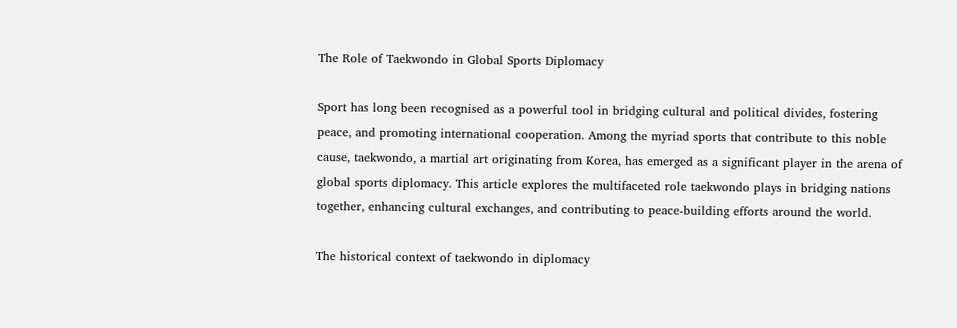The Role of Taekwondo in Global Sports Diplomacy

Sport has long been recognised as a powerful tool in bridging cultural and political divides, fostering peace, and promoting international cooperation. Among the myriad sports that contribute to this noble cause, taekwondo, a martial art originating from Korea, has emerged as a significant player in the arena of global sports diplomacy. This article explores the multifaceted role taekwondo plays in bridging nations together, enhancing cultural exchanges, and contributing to peace-building efforts around the world.

The historical context of taekwondo in diplomacy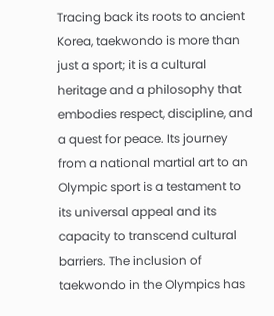Tracing back its roots to ancient Korea, taekwondo is more than just a sport; it is a cultural heritage and a philosophy that embodies respect, discipline, and a quest for peace. Its journey from a national martial art to an Olympic sport is a testament to its universal appeal and its capacity to transcend cultural barriers. The inclusion of taekwondo in the Olympics has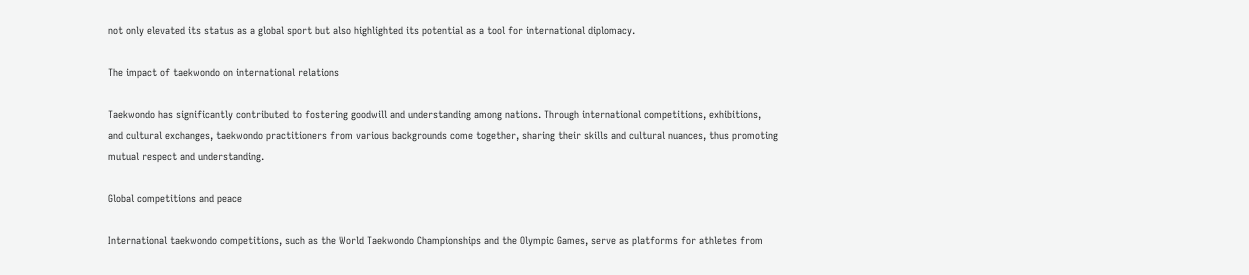not only elevated its status as a global sport but also highlighted its potential as a tool for international diplomacy.

The impact of taekwondo on international relations

Taekwondo has significantly contributed to fostering goodwill and understanding among nations. Through international competitions, exhibitions, and cultural exchanges, taekwondo practitioners from various backgrounds come together, sharing their skills and cultural nuances, thus promoting mutual respect and understanding.

Global competitions and peace

International taekwondo competitions, such as the World Taekwondo Championships and the Olympic Games, serve as platforms for athletes from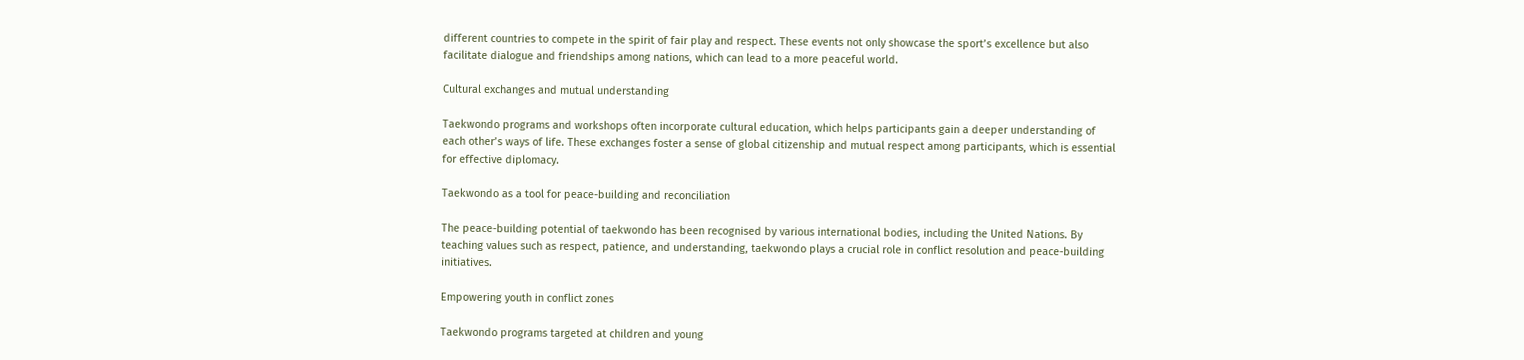different countries to compete in the spirit of fair play and respect. These events not only showcase the sport’s excellence but also facilitate dialogue and friendships among nations, which can lead to a more peaceful world.

Cultural exchanges and mutual understanding

Taekwondo programs and workshops often incorporate cultural education, which helps participants gain a deeper understanding of each other’s ways of life. These exchanges foster a sense of global citizenship and mutual respect among participants, which is essential for effective diplomacy.

Taekwondo as a tool for peace-building and reconciliation

The peace-building potential of taekwondo has been recognised by various international bodies, including the United Nations. By teaching values such as respect, patience, and understanding, taekwondo plays a crucial role in conflict resolution and peace-building initiatives.

Empowering youth in conflict zones

Taekwondo programs targeted at children and young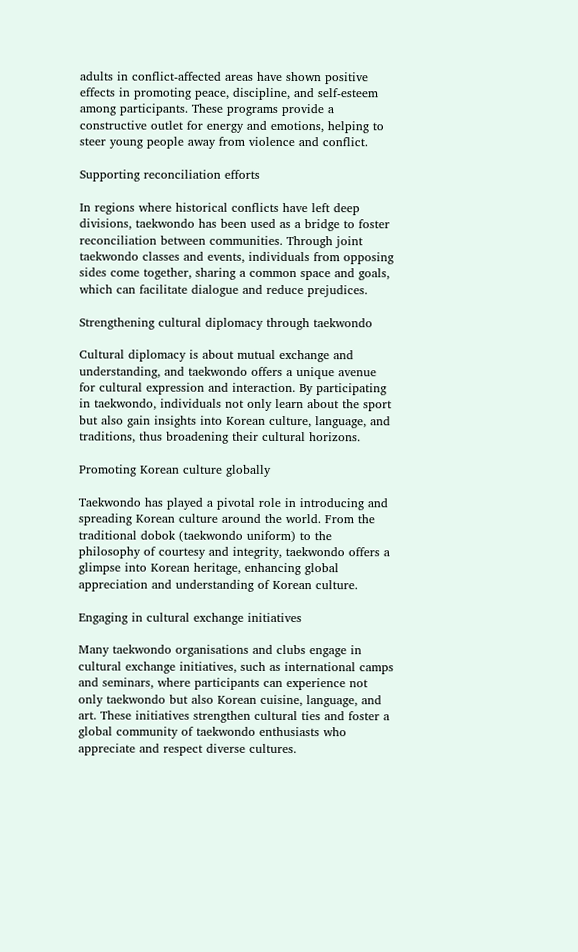adults in conflict-affected areas have shown positive effects in promoting peace, discipline, and self-esteem among participants. These programs provide a constructive outlet for energy and emotions, helping to steer young people away from violence and conflict.

Supporting reconciliation efforts

In regions where historical conflicts have left deep divisions, taekwondo has been used as a bridge to foster reconciliation between communities. Through joint taekwondo classes and events, individuals from opposing sides come together, sharing a common space and goals, which can facilitate dialogue and reduce prejudices.

Strengthening cultural diplomacy through taekwondo

Cultural diplomacy is about mutual exchange and understanding, and taekwondo offers a unique avenue for cultural expression and interaction. By participating in taekwondo, individuals not only learn about the sport but also gain insights into Korean culture, language, and traditions, thus broadening their cultural horizons.

Promoting Korean culture globally

Taekwondo has played a pivotal role in introducing and spreading Korean culture around the world. From the traditional dobok (taekwondo uniform) to the philosophy of courtesy and integrity, taekwondo offers a glimpse into Korean heritage, enhancing global appreciation and understanding of Korean culture.

Engaging in cultural exchange initiatives

Many taekwondo organisations and clubs engage in cultural exchange initiatives, such as international camps and seminars, where participants can experience not only taekwondo but also Korean cuisine, language, and art. These initiatives strengthen cultural ties and foster a global community of taekwondo enthusiasts who appreciate and respect diverse cultures.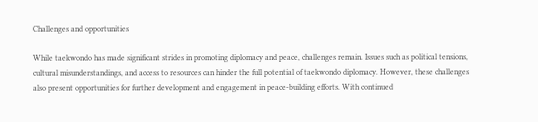Challenges and opportunities

While taekwondo has made significant strides in promoting diplomacy and peace, challenges remain. Issues such as political tensions, cultural misunderstandings, and access to resources can hinder the full potential of taekwondo diplomacy. However, these challenges also present opportunities for further development and engagement in peace-building efforts. With continued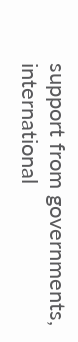support from governments, international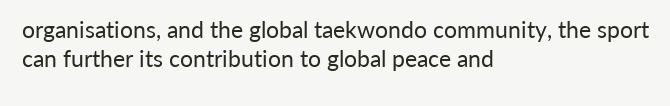organisations, and the global taekwondo community, the sport can further its contribution to global peace and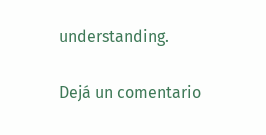understanding.

Dejá un comentario